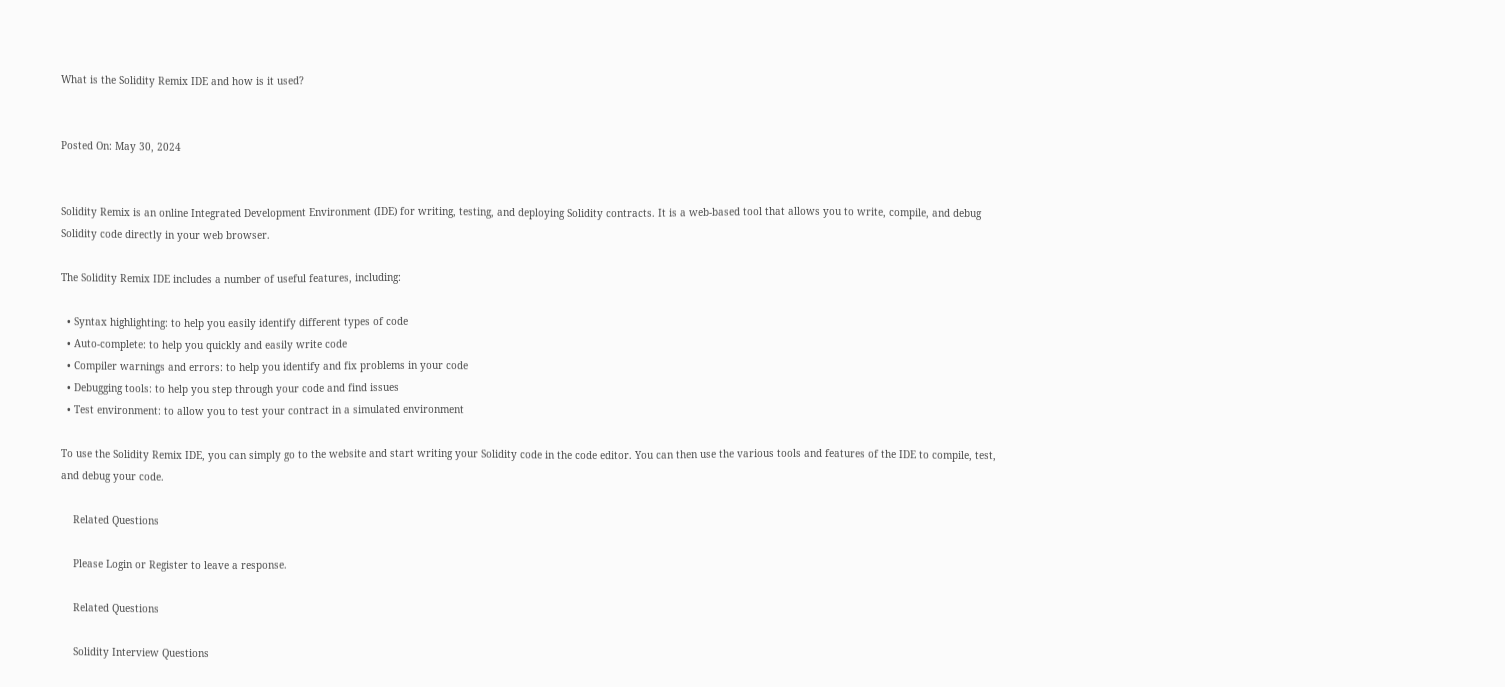What is the Solidity Remix IDE and how is it used?


Posted On: May 30, 2024


Solidity Remix is an online Integrated Development Environment (IDE) for writing, testing, and deploying Solidity contracts. It is a web-based tool that allows you to write, compile, and debug Solidity code directly in your web browser.

The Solidity Remix IDE includes a number of useful features, including:

  • Syntax highlighting: to help you easily identify different types of code
  • Auto-complete: to help you quickly and easily write code
  • Compiler warnings and errors: to help you identify and fix problems in your code
  • Debugging tools: to help you step through your code and find issues
  • Test environment: to allow you to test your contract in a simulated environment

To use the Solidity Remix IDE, you can simply go to the website and start writing your Solidity code in the code editor. You can then use the various tools and features of the IDE to compile, test, and debug your code.

    Related Questions

    Please Login or Register to leave a response.

    Related Questions

    Solidity Interview Questions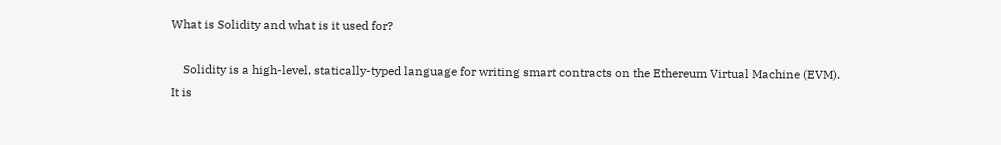What is Solidity and what is it used for?

    Solidity is a high-level, statically-typed language for writing smart contracts on the Ethereum Virtual Machine (EVM). It is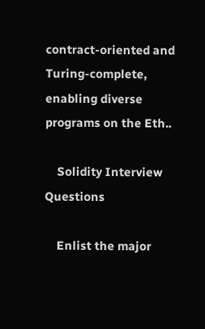contract-oriented and Turing-complete, enabling diverse programs on the Eth..

    Solidity Interview Questions

    Enlist the major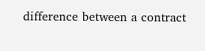difference between a contract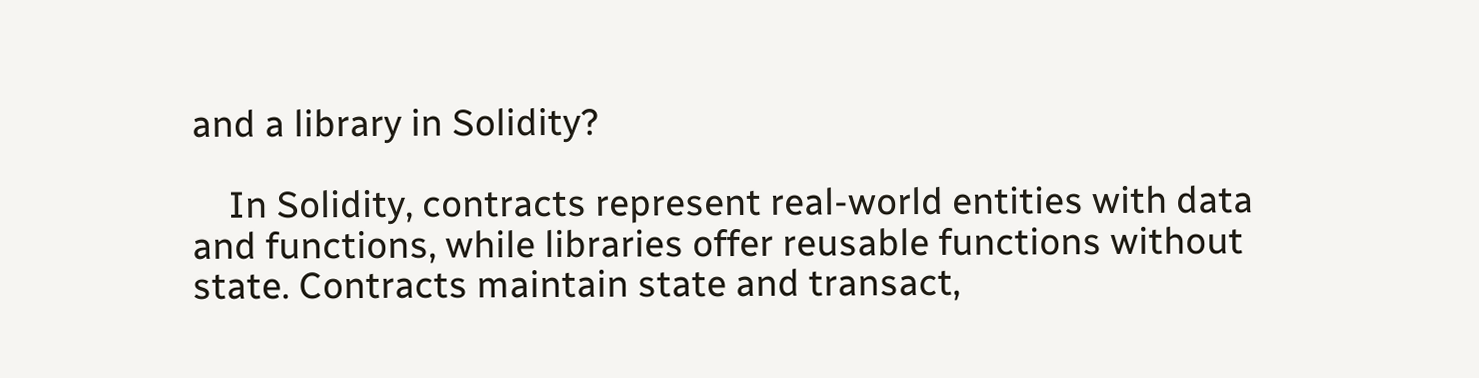and a library in Solidity?

    In Solidity, contracts represent real-world entities with data and functions, while libraries offer reusable functions without state. Contracts maintain state and transact,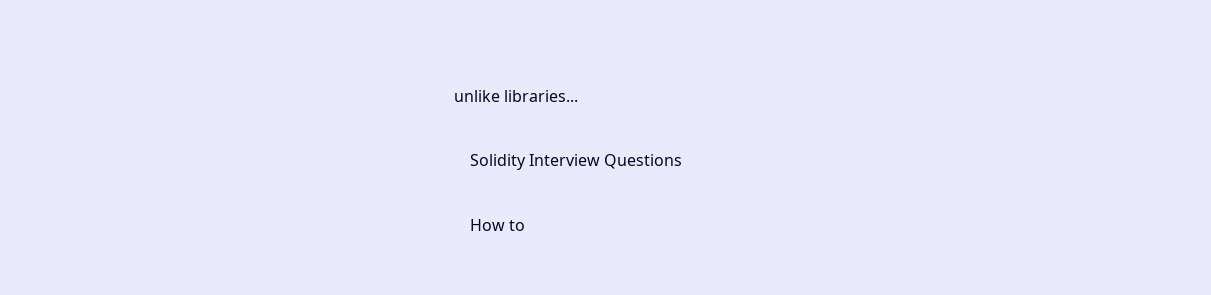unlike libraries...

    Solidity Interview Questions

    How to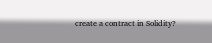create a contract in Solidity?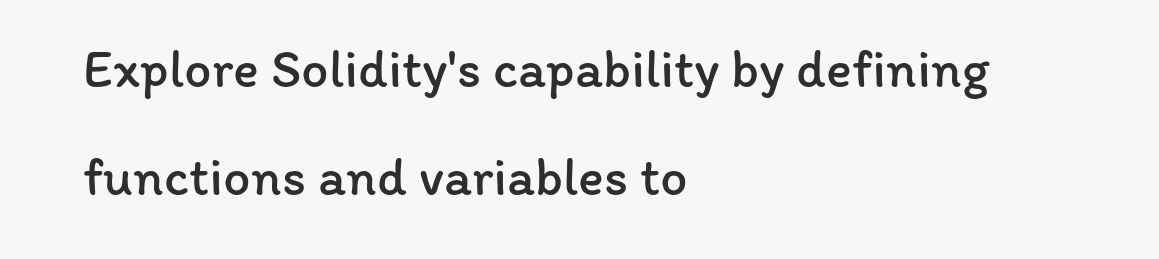Explore Solidity's capability by defining functions and variables to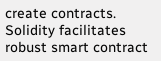create contracts. Solidity facilitates robust smart contract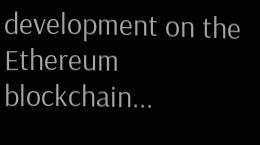development on the Ethereum blockchain...